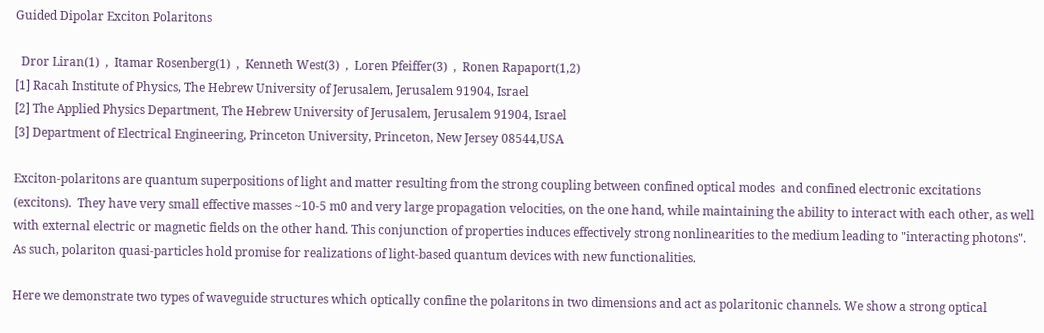Guided Dipolar Exciton Polaritons

  Dror Liran(1)  ,  Itamar Rosenberg(1)  ,  Kenneth West(3)  ,  Loren Pfeiffer(3)  ,  Ronen Rapaport(1,2)
[1] Racah Institute of Physics, The Hebrew University of Jerusalem, Jerusalem 91904, Israel
[2] The Applied Physics Department, The Hebrew University of Jerusalem, Jerusalem 91904, Israel
[3] Department of Electrical Engineering, Princeton University, Princeton, New Jersey 08544,USA

Exciton-polaritons are quantum superpositions of light and matter resulting from the strong coupling between confined optical modes  and confined electronic excitations (excitons).  They have very small effective masses ~10-5 m0 and very large propagation velocities, on the one hand, while maintaining the ability to interact with each other, as well with external electric or magnetic fields on the other hand. This conjunction of properties induces effectively strong nonlinearities to the medium leading to "interacting photons". As such, polariton quasi-particles hold promise for realizations of light-based quantum devices with new functionalities.

Here we demonstrate two types of waveguide structures which optically confine the polaritons in two dimensions and act as polaritonic channels. We show a strong optical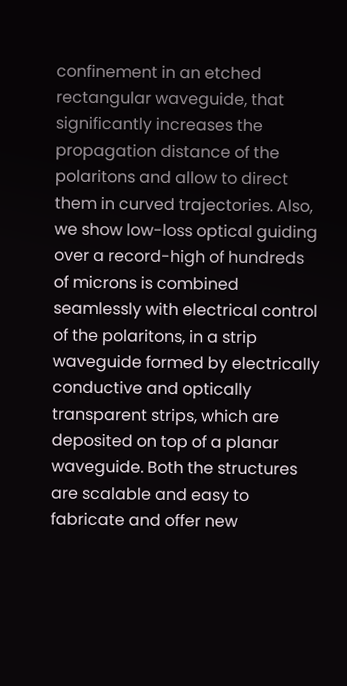confinement in an etched rectangular waveguide, that significantly increases the propagation distance of the polaritons and allow to direct them in curved trajectories. Also, we show low-loss optical guiding over a record-high of hundreds of microns is combined seamlessly with electrical control of the polaritons, in a strip waveguide formed by electrically conductive and optically transparent strips, which are deposited on top of a planar waveguide. Both the structures are scalable and easy to fabricate and offer new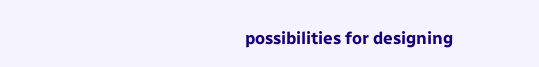possibilities for designing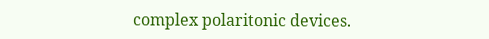complex polaritonic devices.